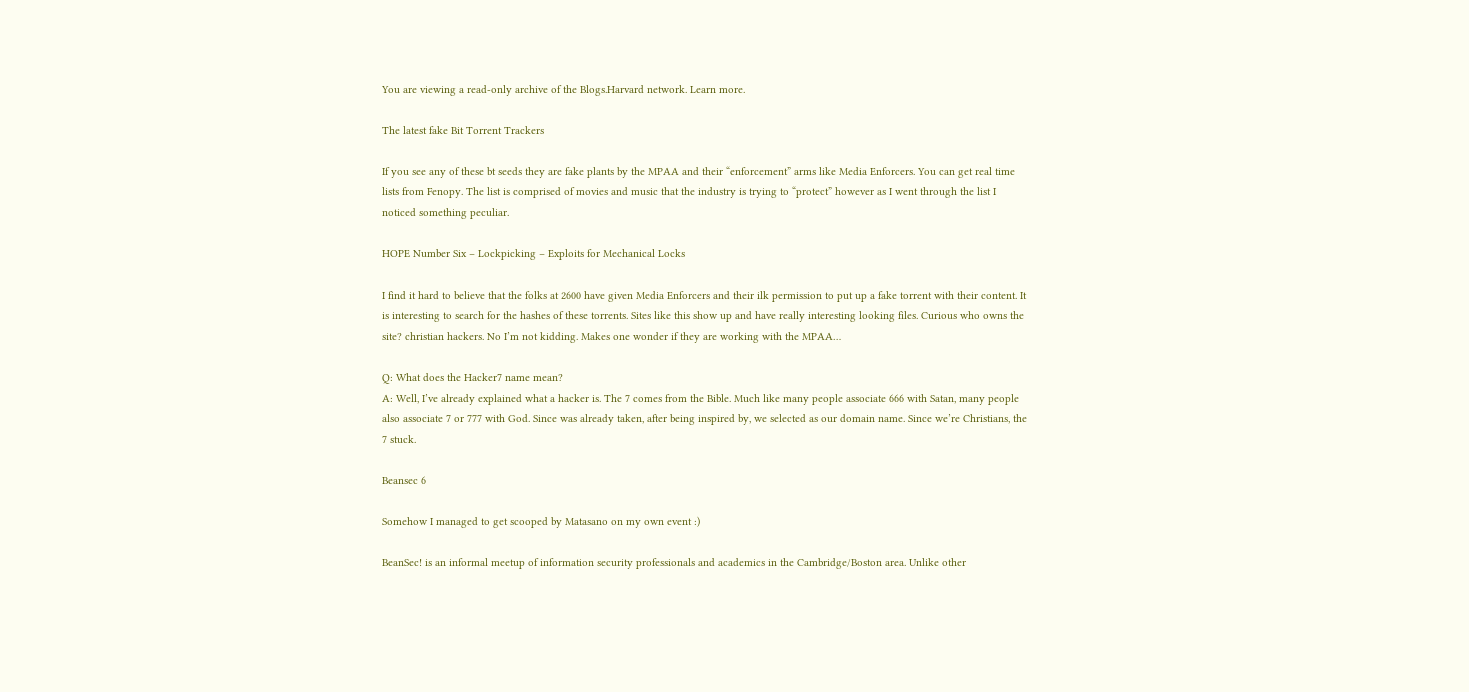You are viewing a read-only archive of the Blogs.Harvard network. Learn more.

The latest fake Bit Torrent Trackers

If you see any of these bt seeds they are fake plants by the MPAA and their “enforcement” arms like Media Enforcers. You can get real time lists from Fenopy. The list is comprised of movies and music that the industry is trying to “protect” however as I went through the list I noticed something peculiar.

HOPE Number Six – Lockpicking – Exploits for Mechanical Locks

I find it hard to believe that the folks at 2600 have given Media Enforcers and their ilk permission to put up a fake torrent with their content. It is interesting to search for the hashes of these torrents. Sites like this show up and have really interesting looking files. Curious who owns the site? christian hackers. No I’m not kidding. Makes one wonder if they are working with the MPAA…

Q: What does the Hacker7 name mean?
A: Well, I’ve already explained what a hacker is. The 7 comes from the Bible. Much like many people associate 666 with Satan, many people also associate 7 or 777 with God. Since was already taken, after being inspired by, we selected as our domain name. Since we’re Christians, the 7 stuck.

Beansec 6

Somehow I managed to get scooped by Matasano on my own event :)

BeanSec! is an informal meetup of information security professionals and academics in the Cambridge/Boston area. Unlike other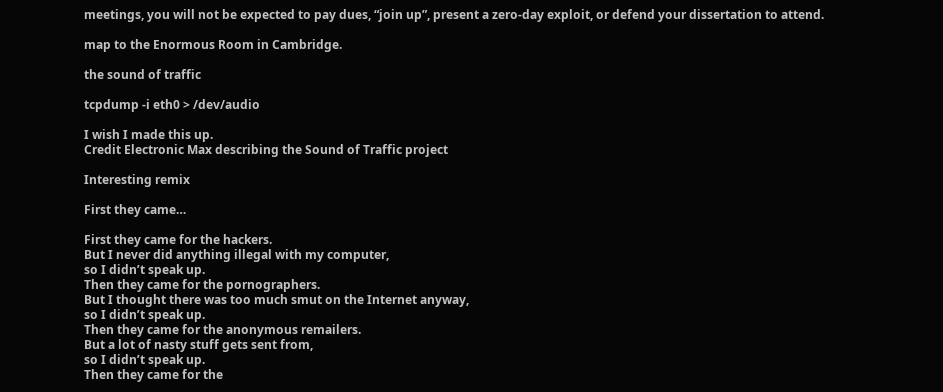meetings, you will not be expected to pay dues, “join up”, present a zero-day exploit, or defend your dissertation to attend.

map to the Enormous Room in Cambridge.

the sound of traffic

tcpdump -i eth0 > /dev/audio

I wish I made this up.
Credit Electronic Max describing the Sound of Traffic project

Interesting remix

First they came…

First they came for the hackers.
But I never did anything illegal with my computer,
so I didn’t speak up.
Then they came for the pornographers.
But I thought there was too much smut on the Internet anyway,
so I didn’t speak up.
Then they came for the anonymous remailers.
But a lot of nasty stuff gets sent from,
so I didn’t speak up.
Then they came for the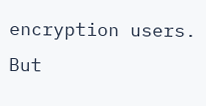encryption users.
But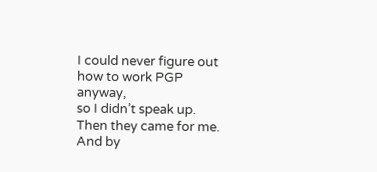I could never figure out how to work PGP anyway,
so I didn’t speak up.
Then they came for me.
And by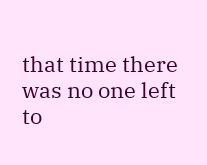that time there was no one left to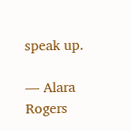speak up.

— Alara Rogers